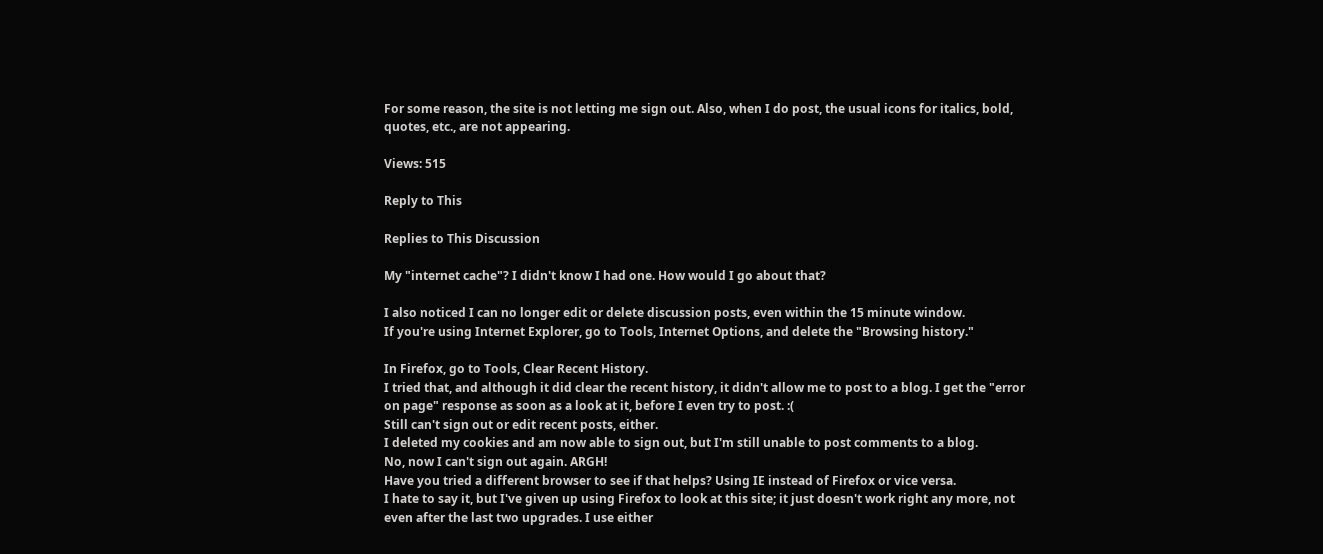For some reason, the site is not letting me sign out. Also, when I do post, the usual icons for italics, bold, quotes, etc., are not appearing.

Views: 515

Reply to This

Replies to This Discussion

My "internet cache"? I didn't know I had one. How would I go about that?

I also noticed I can no longer edit or delete discussion posts, even within the 15 minute window.
If you're using Internet Explorer, go to Tools, Internet Options, and delete the "Browsing history."

In Firefox, go to Tools, Clear Recent History.
I tried that, and although it did clear the recent history, it didn't allow me to post to a blog. I get the "error on page" response as soon as a look at it, before I even try to post. :(
Still can't sign out or edit recent posts, either.
I deleted my cookies and am now able to sign out, but I'm still unable to post comments to a blog.
No, now I can't sign out again. ARGH!
Have you tried a different browser to see if that helps? Using IE instead of Firefox or vice versa.
I hate to say it, but I've given up using Firefox to look at this site; it just doesn't work right any more, not even after the last two upgrades. I use either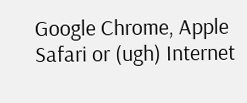Google Chrome, Apple Safari or (ugh) Internet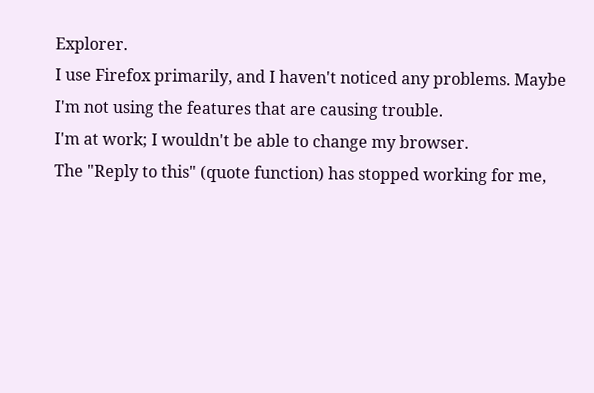Explorer.
I use Firefox primarily, and I haven't noticed any problems. Maybe I'm not using the features that are causing trouble.
I'm at work; I wouldn't be able to change my browser.
The "Reply to this" (quote function) has stopped working for me,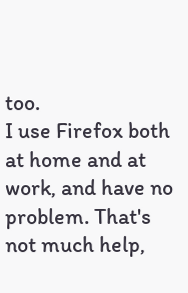too.
I use Firefox both at home and at work, and have no problem. That's not much help,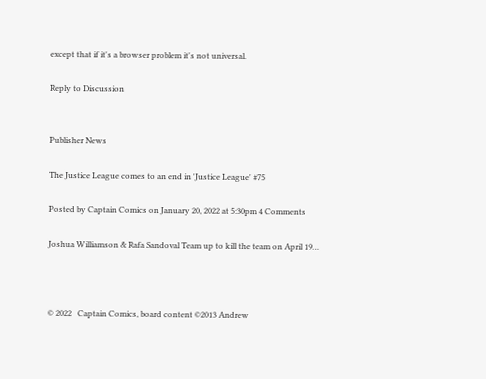except that if it's a browser problem it's not universal.

Reply to Discussion


Publisher News

The Justice League comes to an end in 'Justice League' #75

Posted by Captain Comics on January 20, 2022 at 5:30pm 4 Comments

Joshua Williamson & Rafa Sandoval Team up to kill the team on April 19…



© 2022   Captain Comics, board content ©2013 Andrew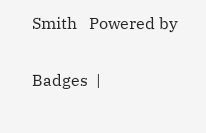Smith   Powered by

Badges  |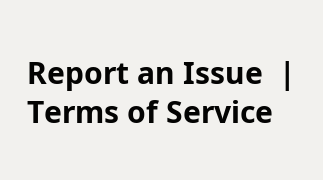Report an Issue  |  Terms of Service